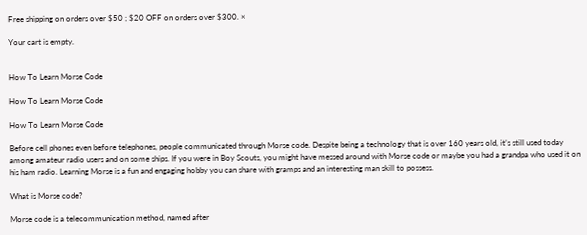Free shipping on orders over $50 ; $20 OFF on orders over $300. ×

Your cart is empty.


How To Learn Morse Code

How To Learn Morse Code

How To Learn Morse Code

Before cell phones even before telephones, people communicated through Morse code. Despite being a technology that is over 160 years old, it’s still used today among amateur radio users and on some ships. If you were in Boy Scouts, you might have messed around with Morse code or maybe you had a grandpa who used it on his ham radio. Learning Morse is a fun and engaging hobby you can share with gramps and an interesting man skill to possess.

What is Morse code?

Morse code is a telecommunication method, named after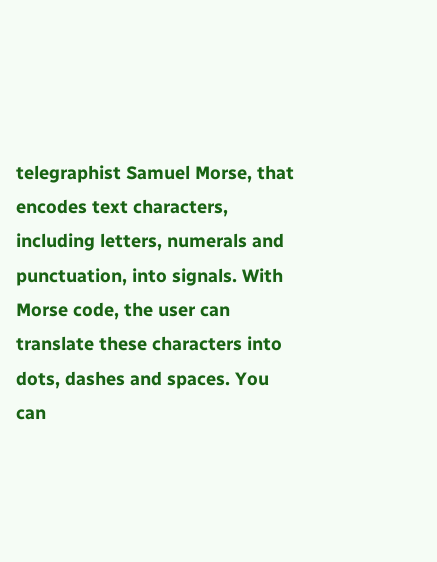telegraphist Samuel Morse, that encodes text characters, including letters, numerals and punctuation, into signals. With Morse code, the user can translate these characters into dots, dashes and spaces. You can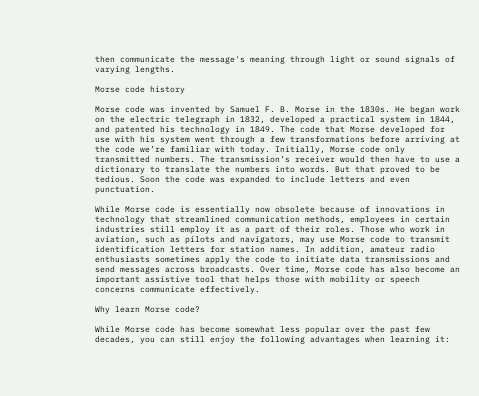then communicate the message's meaning through light or sound signals of varying lengths.

Morse code history

Morse code was invented by Samuel F. B. Morse in the 1830s. He began work on the electric telegraph in 1832, developed a practical system in 1844, and patented his technology in 1849. The code that Morse developed for use with his system went through a few transformations before arriving at the code we’re familiar with today. Initially, Morse code only transmitted numbers. The transmission’s receiver would then have to use a dictionary to translate the numbers into words. But that proved to be tedious. Soon the code was expanded to include letters and even punctuation.

While Morse code is essentially now obsolete because of innovations in technology that streamlined communication methods, employees in certain industries still employ it as a part of their roles. Those who work in aviation, such as pilots and navigators, may use Morse code to transmit identification letters for station names. In addition, amateur radio enthusiasts sometimes apply the code to initiate data transmissions and send messages across broadcasts. Over time, Morse code has also become an important assistive tool that helps those with mobility or speech concerns communicate effectively.

Why learn Morse code?

While Morse code has become somewhat less popular over the past few decades, you can still enjoy the following advantages when learning it: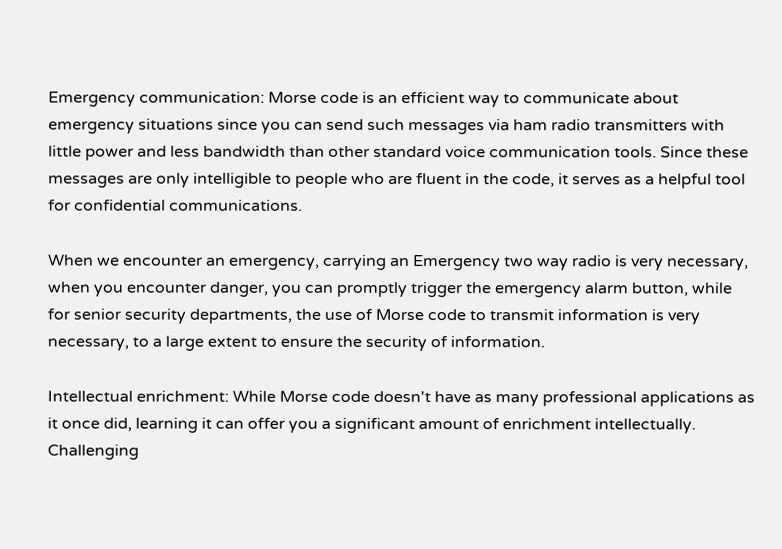Emergency communication: Morse code is an efficient way to communicate about emergency situations since you can send such messages via ham radio transmitters with little power and less bandwidth than other standard voice communication tools. Since these messages are only intelligible to people who are fluent in the code, it serves as a helpful tool for confidential communications.

When we encounter an emergency, carrying an Emergency two way radio is very necessary, when you encounter danger, you can promptly trigger the emergency alarm button, while for senior security departments, the use of Morse code to transmit information is very necessary, to a large extent to ensure the security of information.

Intellectual enrichment: While Morse code doesn't have as many professional applications as it once did, learning it can offer you a significant amount of enrichment intellectually. Challenging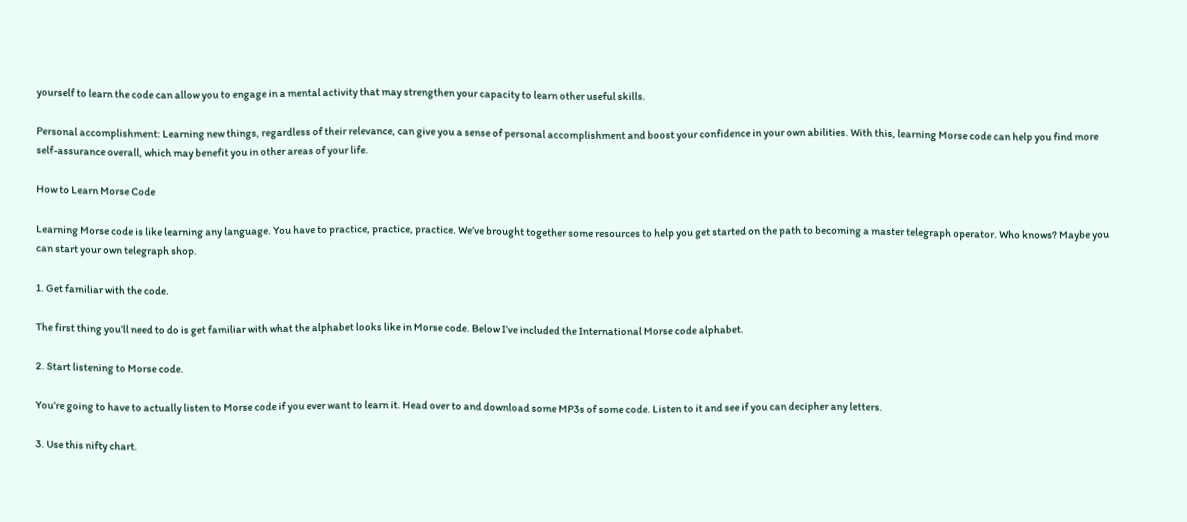yourself to learn the code can allow you to engage in a mental activity that may strengthen your capacity to learn other useful skills.

Personal accomplishment: Learning new things, regardless of their relevance, can give you a sense of personal accomplishment and boost your confidence in your own abilities. With this, learning Morse code can help you find more self-assurance overall, which may benefit you in other areas of your life.

How to Learn Morse Code

Learning Morse code is like learning any language. You have to practice, practice, practice. We’ve brought together some resources to help you get started on the path to becoming a master telegraph operator. Who knows? Maybe you can start your own telegraph shop.

1. Get familiar with the code.

The first thing you’ll need to do is get familiar with what the alphabet looks like in Morse code. Below I’ve included the International Morse code alphabet.

2. Start listening to Morse code.

You’re going to have to actually listen to Morse code if you ever want to learn it. Head over to and download some MP3s of some code. Listen to it and see if you can decipher any letters.

3. Use this nifty chart.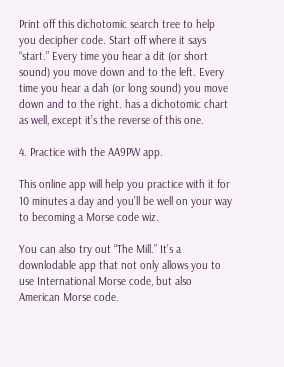Print off this dichotomic search tree to help you decipher code. Start off where it says “start.” Every time you hear a dit (or short sound) you move down and to the left. Every time you hear a dah (or long sound) you move down and to the right. has a dichotomic chart as well, except it’s the reverse of this one.

4. Practice with the AA9PW app.

This online app will help you practice with it for 10 minutes a day and you’ll be well on your way to becoming a Morse code wiz.

You can also try out “The Mill.” It’s a downlodable app that not only allows you to use International Morse code, but also American Morse code.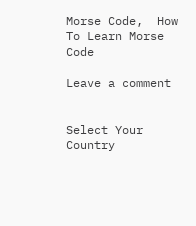Morse Code,  How To Learn Morse Code

Leave a comment


Select Your Country